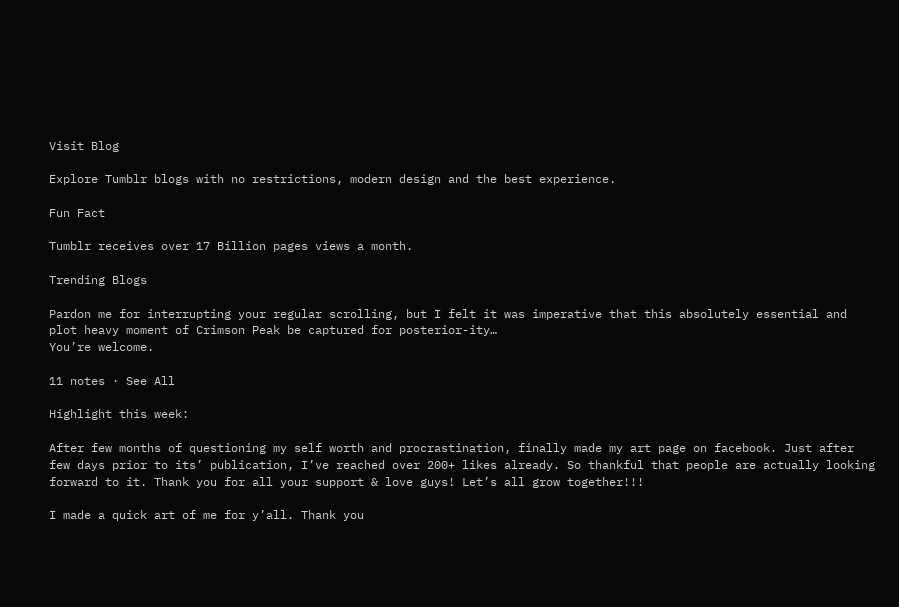Visit Blog

Explore Tumblr blogs with no restrictions, modern design and the best experience.

Fun Fact

Tumblr receives over 17 Billion pages views a month.

Trending Blogs

Pardon me for interrupting your regular scrolling, but I felt it was imperative that this absolutely essential and plot heavy moment of Crimson Peak be captured for posterior-ity…
You’re welcome.

11 notes · See All

Highlight this week:

After few months of questioning my self worth and procrastination, finally made my art page on facebook. Just after few days prior to its’ publication, I’ve reached over 200+ likes already. So thankful that people are actually looking forward to it. Thank you for all your support & love guys! Let’s all grow together!!!

I made a quick art of me for y’all. Thank you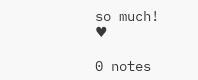so much! ♥

0 notes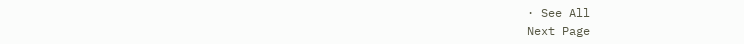· See All
Next Page